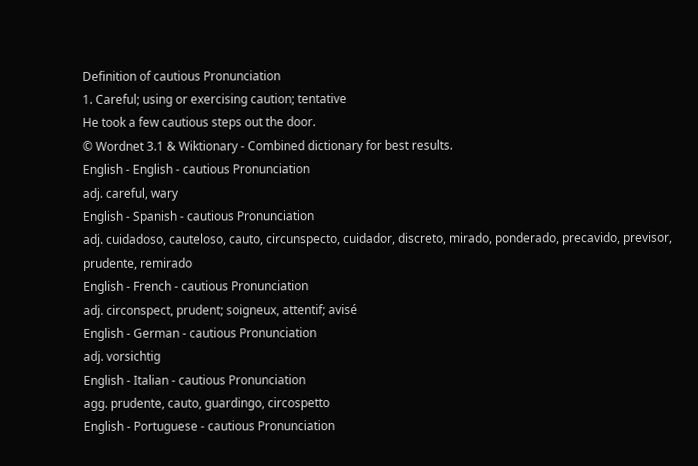Definition of cautious Pronunciation
1. Careful; using or exercising caution; tentative
He took a few cautious steps out the door.
© Wordnet 3.1 & Wiktionary - Combined dictionary for best results.
English - English - cautious Pronunciation
adj. careful, wary
English - Spanish - cautious Pronunciation
adj. cuidadoso, cauteloso, cauto, circunspecto, cuidador, discreto, mirado, ponderado, precavido, previsor, prudente, remirado
English - French - cautious Pronunciation
adj. circonspect, prudent; soigneux, attentif; avisé
English - German - cautious Pronunciation
adj. vorsichtig
English - Italian - cautious Pronunciation
agg. prudente, cauto, guardingo, circospetto
English - Portuguese - cautious Pronunciation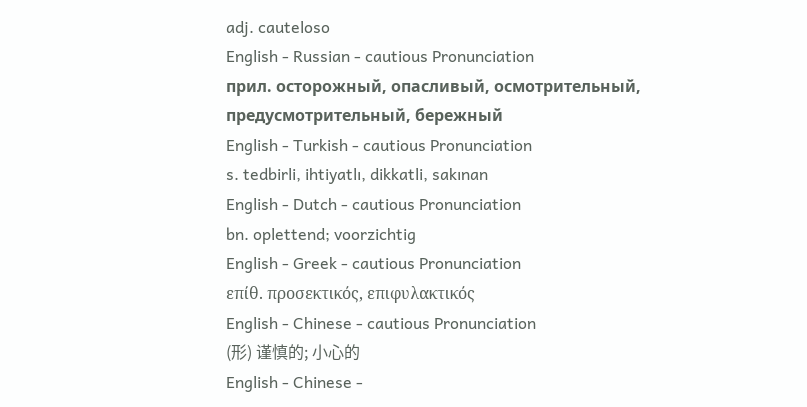adj. cauteloso
English - Russian - cautious Pronunciation
прил. осторожный, опасливый, осмотрительный, предусмотрительный, бережный
English - Turkish - cautious Pronunciation
s. tedbirli, ihtiyatlı, dikkatli, sakınan
English - Dutch - cautious Pronunciation
bn. oplettend; voorzichtig
English - Greek - cautious Pronunciation
επίθ. προσεκτικός, επιφυλακτικός
English - Chinese - cautious Pronunciation
(形) 谨慎的; 小心的
English - Chinese -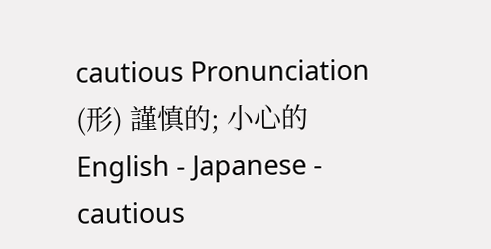cautious Pronunciation
(形) 謹慎的; 小心的
English - Japanese - cautious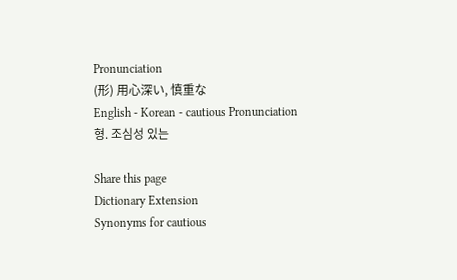Pronunciation
(形) 用心深い, 慎重な
English - Korean - cautious Pronunciation
형. 조심성 있는

Share this page
Dictionary Extension
Synonyms for cautious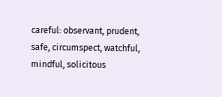careful: observant, prudent, safe, circumspect, watchful, mindful, solicitous